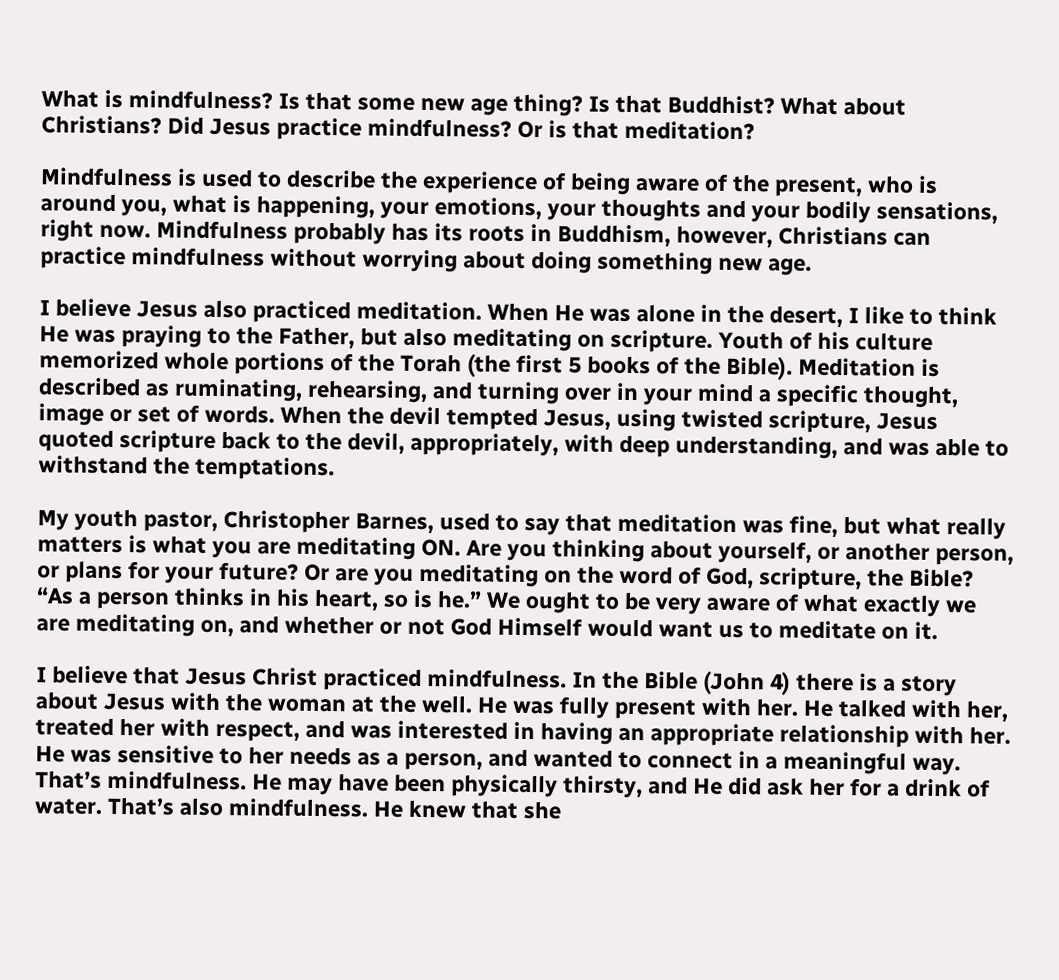What is mindfulness? Is that some new age thing? Is that Buddhist? What about Christians? Did Jesus practice mindfulness? Or is that meditation?

Mindfulness is used to describe the experience of being aware of the present, who is around you, what is happening, your emotions, your thoughts and your bodily sensations, right now. Mindfulness probably has its roots in Buddhism, however, Christians can practice mindfulness without worrying about doing something new age.

I believe Jesus also practiced meditation. When He was alone in the desert, I like to think He was praying to the Father, but also meditating on scripture. Youth of his culture memorized whole portions of the Torah (the first 5 books of the Bible). Meditation is described as ruminating, rehearsing, and turning over in your mind a specific thought, image or set of words. When the devil tempted Jesus, using twisted scripture, Jesus quoted scripture back to the devil, appropriately, with deep understanding, and was able to withstand the temptations.

My youth pastor, Christopher Barnes, used to say that meditation was fine, but what really matters is what you are meditating ON. Are you thinking about yourself, or another person, or plans for your future? Or are you meditating on the word of God, scripture, the Bible? “As a person thinks in his heart, so is he.” We ought to be very aware of what exactly we are meditating on, and whether or not God Himself would want us to meditate on it.

I believe that Jesus Christ practiced mindfulness. In the Bible (John 4) there is a story about Jesus with the woman at the well. He was fully present with her. He talked with her, treated her with respect, and was interested in having an appropriate relationship with her. He was sensitive to her needs as a person, and wanted to connect in a meaningful way. That’s mindfulness. He may have been physically thirsty, and He did ask her for a drink of water. That’s also mindfulness. He knew that she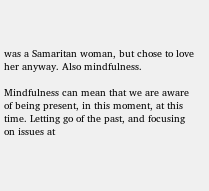was a Samaritan woman, but chose to love her anyway. Also mindfulness.

Mindfulness can mean that we are aware of being present, in this moment, at this time. Letting go of the past, and focusing on issues at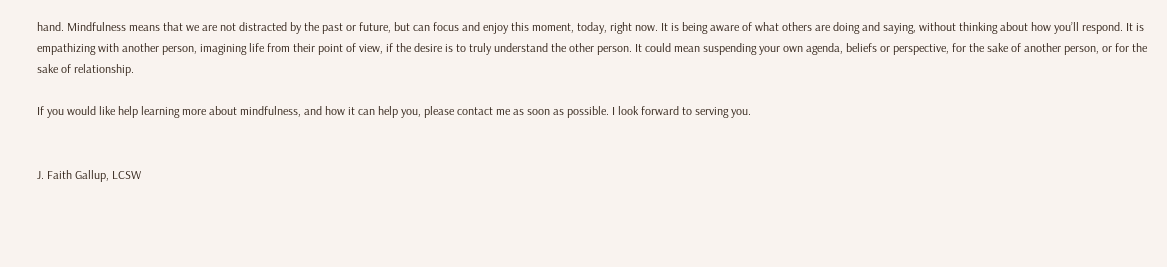hand. Mindfulness means that we are not distracted by the past or future, but can focus and enjoy this moment, today, right now. It is being aware of what others are doing and saying, without thinking about how you’ll respond. It is empathizing with another person, imagining life from their point of view, if the desire is to truly understand the other person. It could mean suspending your own agenda, beliefs or perspective, for the sake of another person, or for the sake of relationship.

If you would like help learning more about mindfulness, and how it can help you, please contact me as soon as possible. I look forward to serving you.


J. Faith Gallup, LCSW